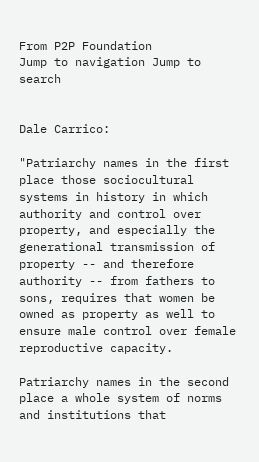From P2P Foundation
Jump to navigation Jump to search


Dale Carrico:

"Patriarchy names in the first place those sociocultural systems in history in which authority and control over property, and especially the generational transmission of property -- and therefore authority -- from fathers to sons, requires that women be owned as property as well to ensure male control over female reproductive capacity.

Patriarchy names in the second place a whole system of norms and institutions that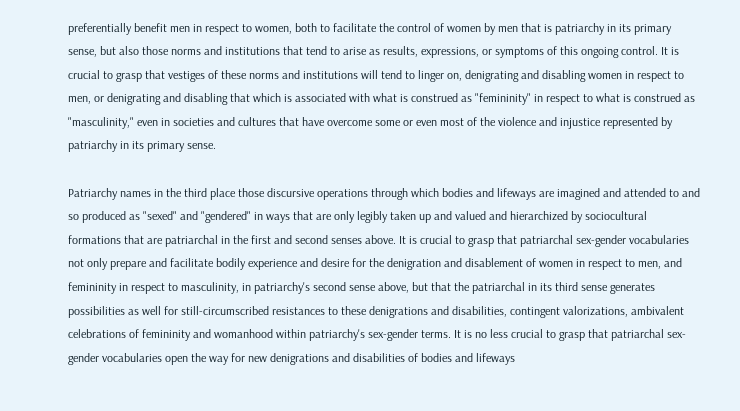preferentially benefit men in respect to women, both to facilitate the control of women by men that is patriarchy in its primary sense, but also those norms and institutions that tend to arise as results, expressions, or symptoms of this ongoing control. It is crucial to grasp that vestiges of these norms and institutions will tend to linger on, denigrating and disabling women in respect to men, or denigrating and disabling that which is associated with what is construed as "femininity" in respect to what is construed as "masculinity," even in societies and cultures that have overcome some or even most of the violence and injustice represented by patriarchy in its primary sense.

Patriarchy names in the third place those discursive operations through which bodies and lifeways are imagined and attended to and so produced as "sexed" and "gendered" in ways that are only legibly taken up and valued and hierarchized by sociocultural formations that are patriarchal in the first and second senses above. It is crucial to grasp that patriarchal sex-gender vocabularies not only prepare and facilitate bodily experience and desire for the denigration and disablement of women in respect to men, and femininity in respect to masculinity, in patriarchy's second sense above, but that the patriarchal in its third sense generates possibilities as well for still-circumscribed resistances to these denigrations and disabilities, contingent valorizations, ambivalent celebrations of femininity and womanhood within patriarchy's sex-gender terms. It is no less crucial to grasp that patriarchal sex-gender vocabularies open the way for new denigrations and disabilities of bodies and lifeways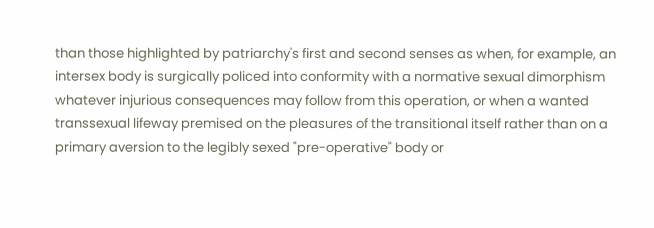than those highlighted by patriarchy's first and second senses as when, for example, an intersex body is surgically policed into conformity with a normative sexual dimorphism whatever injurious consequences may follow from this operation, or when a wanted transsexual lifeway premised on the pleasures of the transitional itself rather than on a primary aversion to the legibly sexed "pre-operative" body or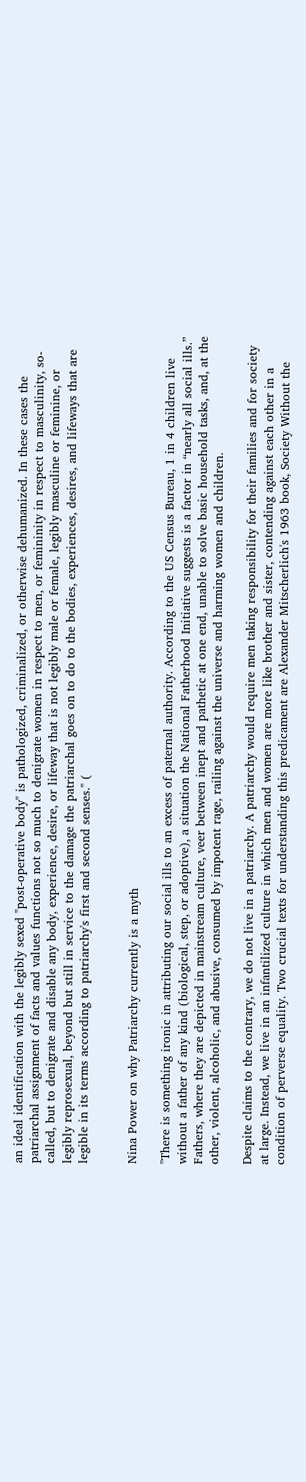an ideal identification with the legibly sexed "post-operative body" is pathologized, criminalized, or otherwise dehumanized. In these cases the patriarchal assignment of facts and values functions not so much to denigrate women in respect to men, or femininity in respect to masculinity, so-called, but to denigrate and disable any body, experience, desire, or lifeway that is not legibly male or female, legibly masculine or feminine, or legibly reprosexual, beyond but still in service to the damage the patriarchal goes on to do to the bodies, experiences, desires, and lifeways that are legible in its terms according to patriarchy's first and second senses." (


Nina Power on why Patriarchy currently is a myth

"There is something ironic in attributing our social ills to an excess of paternal authority. According to the US Census Bureau, 1 in 4 children live without a father of any kind (biological, step, or adoptive), a situation the National Fatherhood Initiative suggests is a factor in “nearly all social ills.” Fathers, where they are depicted in mainstream culture, veer between inept and pathetic at one end, unable to solve basic household tasks, and, at the other, violent, alcoholic, and abusive, consumed by impotent rage, railing against the universe and harming women and children.

Despite claims to the contrary, we do not live in a patriarchy. A patriarchy would require men taking responsibility for their families and for society at large. Instead, we live in an infantilized culture in which men and women are more like brother and sister, contending against each other in a condition of perverse equality. Two crucial texts for understanding this predicament are Alexander Mitscherlich's 1963 book, Society Without the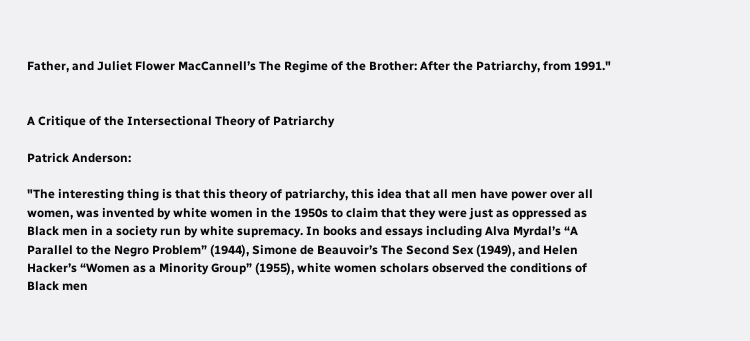Father, and Juliet Flower MacCannell’s The Regime of the Brother: After the Patriarchy, from 1991."


A Critique of the Intersectional Theory of Patriarchy

Patrick Anderson:

"The interesting thing is that this theory of patriarchy, this idea that all men have power over all women, was invented by white women in the 1950s to claim that they were just as oppressed as Black men in a society run by white supremacy. In books and essays including Alva Myrdal’s “A Parallel to the Negro Problem” (1944), Simone de Beauvoir’s The Second Sex (1949), and Helen Hacker’s “Women as a Minority Group” (1955), white women scholars observed the conditions of Black men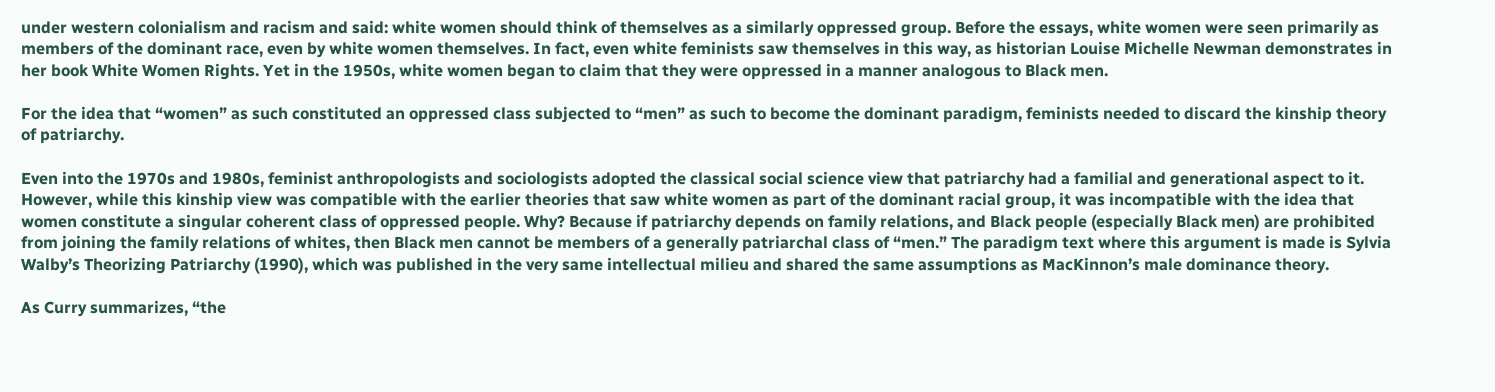under western colonialism and racism and said: white women should think of themselves as a similarly oppressed group. Before the essays, white women were seen primarily as members of the dominant race, even by white women themselves. In fact, even white feminists saw themselves in this way, as historian Louise Michelle Newman demonstrates in her book White Women Rights. Yet in the 1950s, white women began to claim that they were oppressed in a manner analogous to Black men.

For the idea that “women” as such constituted an oppressed class subjected to “men” as such to become the dominant paradigm, feminists needed to discard the kinship theory of patriarchy.

Even into the 1970s and 1980s, feminist anthropologists and sociologists adopted the classical social science view that patriarchy had a familial and generational aspect to it. However, while this kinship view was compatible with the earlier theories that saw white women as part of the dominant racial group, it was incompatible with the idea that women constitute a singular coherent class of oppressed people. Why? Because if patriarchy depends on family relations, and Black people (especially Black men) are prohibited from joining the family relations of whites, then Black men cannot be members of a generally patriarchal class of “men.” The paradigm text where this argument is made is Sylvia Walby’s Theorizing Patriarchy (1990), which was published in the very same intellectual milieu and shared the same assumptions as MacKinnon’s male dominance theory.

As Curry summarizes, “the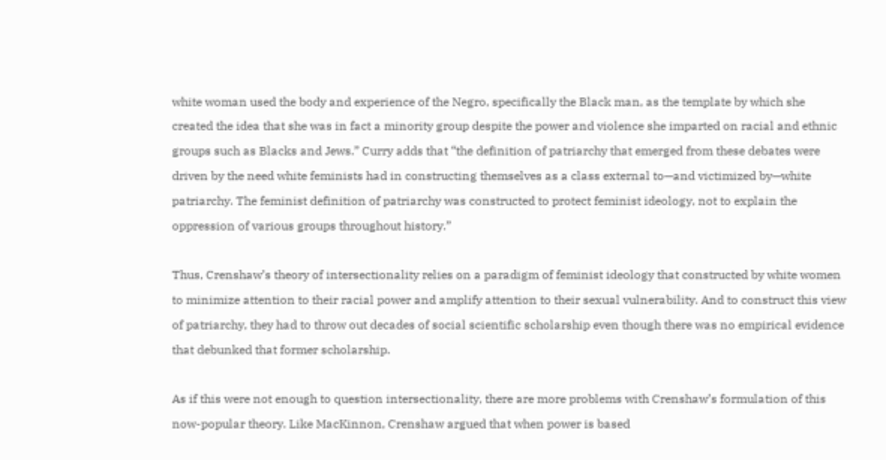white woman used the body and experience of the Negro, specifically the Black man, as the template by which she created the idea that she was in fact a minority group despite the power and violence she imparted on racial and ethnic groups such as Blacks and Jews.” Curry adds that “the definition of patriarchy that emerged from these debates were driven by the need white feminists had in constructing themselves as a class external to—and victimized by—white patriarchy. The feminist definition of patriarchy was constructed to protect feminist ideology, not to explain the oppression of various groups throughout history.”

Thus, Crenshaw’s theory of intersectionality relies on a paradigm of feminist ideology that constructed by white women to minimize attention to their racial power and amplify attention to their sexual vulnerability. And to construct this view of patriarchy, they had to throw out decades of social scientific scholarship even though there was no empirical evidence that debunked that former scholarship.

As if this were not enough to question intersectionality, there are more problems with Crenshaw’s formulation of this now-popular theory. Like MacKinnon, Crenshaw argued that when power is based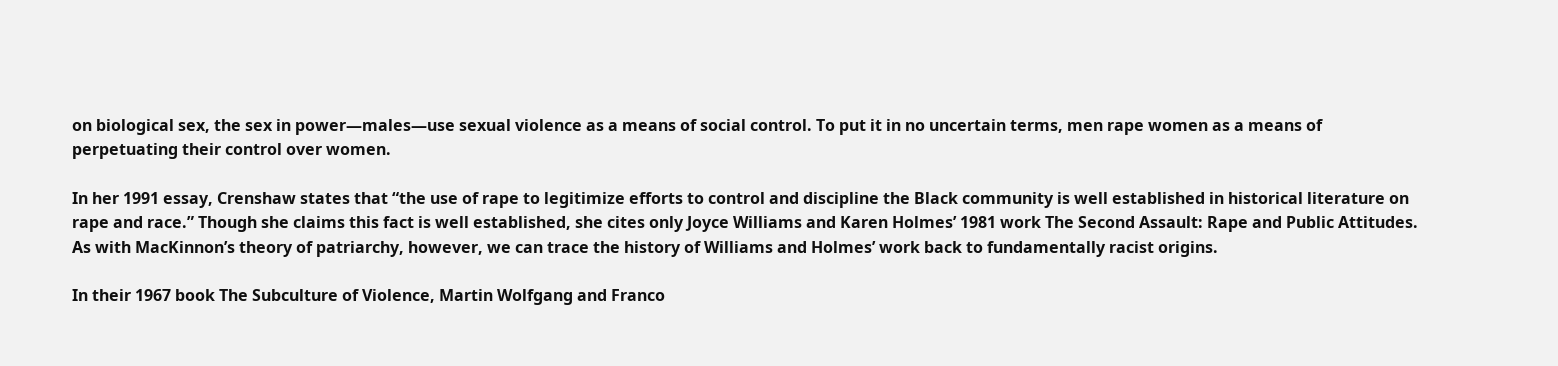on biological sex, the sex in power—males—use sexual violence as a means of social control. To put it in no uncertain terms, men rape women as a means of perpetuating their control over women.

In her 1991 essay, Crenshaw states that “the use of rape to legitimize efforts to control and discipline the Black community is well established in historical literature on rape and race.” Though she claims this fact is well established, she cites only Joyce Williams and Karen Holmes’ 1981 work The Second Assault: Rape and Public Attitudes. As with MacKinnon’s theory of patriarchy, however, we can trace the history of Williams and Holmes’ work back to fundamentally racist origins.

In their 1967 book The Subculture of Violence, Martin Wolfgang and Franco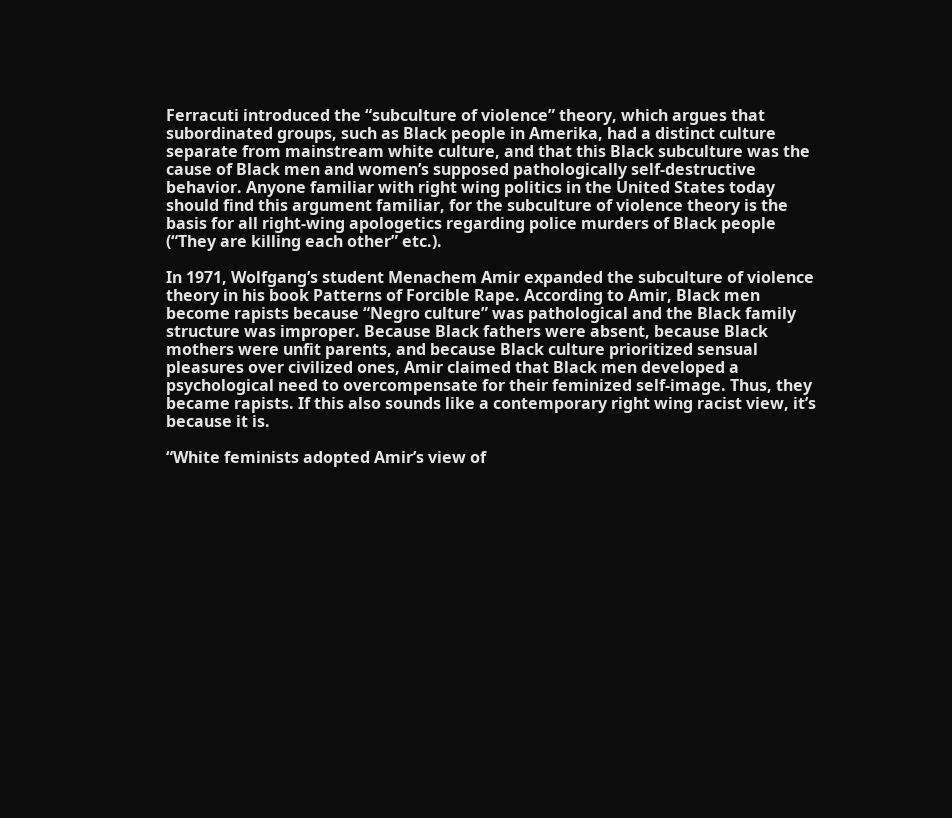Ferracuti introduced the “subculture of violence” theory, which argues that subordinated groups, such as Black people in Amerika, had a distinct culture separate from mainstream white culture, and that this Black subculture was the cause of Black men and women’s supposed pathologically self-destructive behavior. Anyone familiar with right wing politics in the United States today should find this argument familiar, for the subculture of violence theory is the basis for all right-wing apologetics regarding police murders of Black people (“They are killing each other” etc.).

In 1971, Wolfgang’s student Menachem Amir expanded the subculture of violence theory in his book Patterns of Forcible Rape. According to Amir, Black men become rapists because “Negro culture” was pathological and the Black family structure was improper. Because Black fathers were absent, because Black mothers were unfit parents, and because Black culture prioritized sensual pleasures over civilized ones, Amir claimed that Black men developed a psychological need to overcompensate for their feminized self-image. Thus, they became rapists. If this also sounds like a contemporary right wing racist view, it’s because it is.

“White feminists adopted Amir’s view of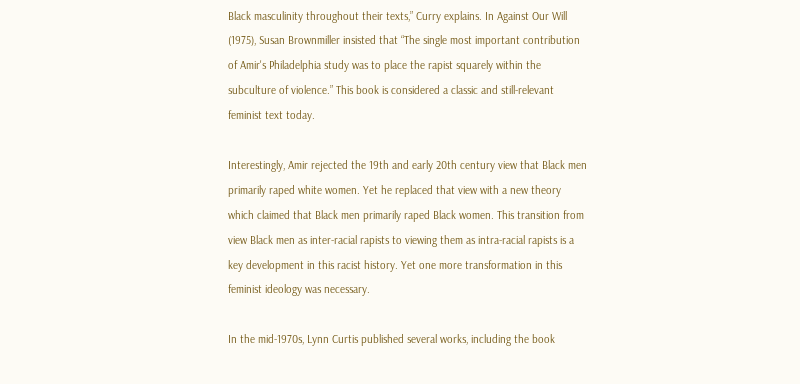Black masculinity throughout their texts,” Curry explains. In Against Our Will (1975), Susan Brownmiller insisted that “The single most important contribution of Amir's Philadelphia study was to place the rapist squarely within the subculture of violence.” This book is considered a classic and still-relevant feminist text today.

Interestingly, Amir rejected the 19th and early 20th century view that Black men primarily raped white women. Yet he replaced that view with a new theory which claimed that Black men primarily raped Black women. This transition from view Black men as inter-racial rapists to viewing them as intra-racial rapists is a key development in this racist history. Yet one more transformation in this feminist ideology was necessary.

In the mid-1970s, Lynn Curtis published several works, including the book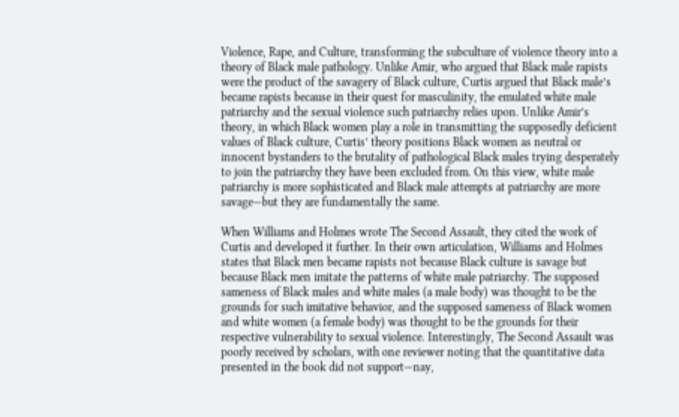Violence, Rape, and Culture, transforming the subculture of violence theory into a theory of Black male pathology. Unlike Amir, who argued that Black male rapists were the product of the savagery of Black culture, Curtis argued that Black male’s became rapists because in their quest for masculinity, the emulated white male patriarchy and the sexual violence such patriarchy relies upon. Unlike Amir’s theory, in which Black women play a role in transmitting the supposedly deficient values of Black culture, Curtis’ theory positions Black women as neutral or innocent bystanders to the brutality of pathological Black males trying desperately to join the patriarchy they have been excluded from. On this view, white male patriarchy is more sophisticated and Black male attempts at patriarchy are more savage—but they are fundamentally the same.

When Williams and Holmes wrote The Second Assault, they cited the work of Curtis and developed it further. In their own articulation, Williams and Holmes states that Black men became rapists not because Black culture is savage but because Black men imitate the patterns of white male patriarchy. The supposed sameness of Black males and white males (a male body) was thought to be the grounds for such imitative behavior, and the supposed sameness of Black women and white women (a female body) was thought to be the grounds for their respective vulnerability to sexual violence. Interestingly, The Second Assault was poorly received by scholars, with one reviewer noting that the quantitative data presented in the book did not support—nay,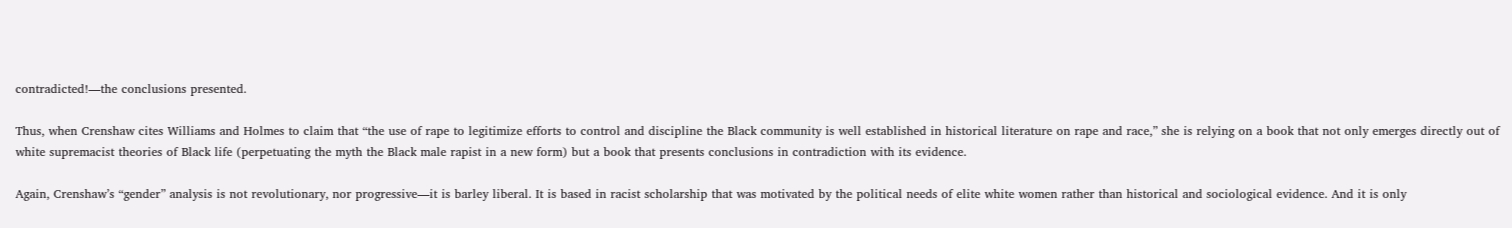contradicted!—the conclusions presented.

Thus, when Crenshaw cites Williams and Holmes to claim that “the use of rape to legitimize efforts to control and discipline the Black community is well established in historical literature on rape and race,” she is relying on a book that not only emerges directly out of white supremacist theories of Black life (perpetuating the myth the Black male rapist in a new form) but a book that presents conclusions in contradiction with its evidence.

Again, Crenshaw’s “gender” analysis is not revolutionary, nor progressive—it is barley liberal. It is based in racist scholarship that was motivated by the political needs of elite white women rather than historical and sociological evidence. And it is only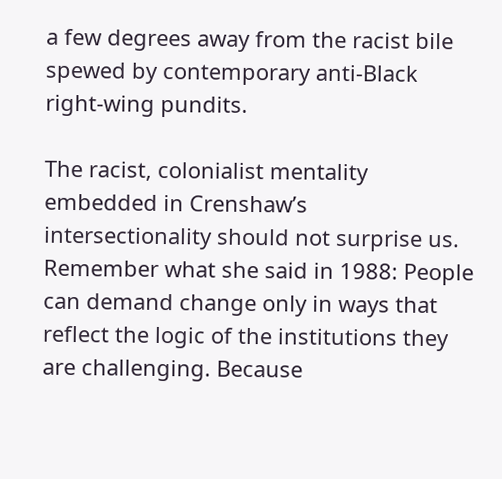a few degrees away from the racist bile spewed by contemporary anti-Black right-wing pundits.

The racist, colonialist mentality embedded in Crenshaw’s intersectionality should not surprise us. Remember what she said in 1988: People can demand change only in ways that reflect the logic of the institutions they are challenging. Because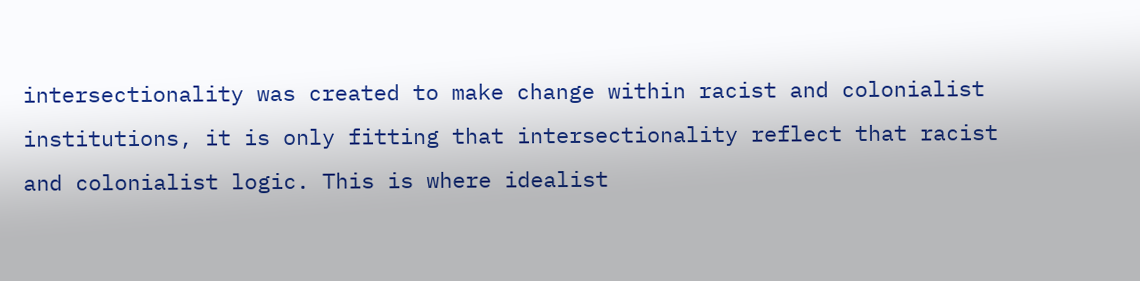intersectionality was created to make change within racist and colonialist institutions, it is only fitting that intersectionality reflect that racist and colonialist logic. This is where idealist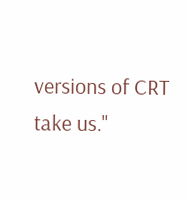versions of CRT take us."